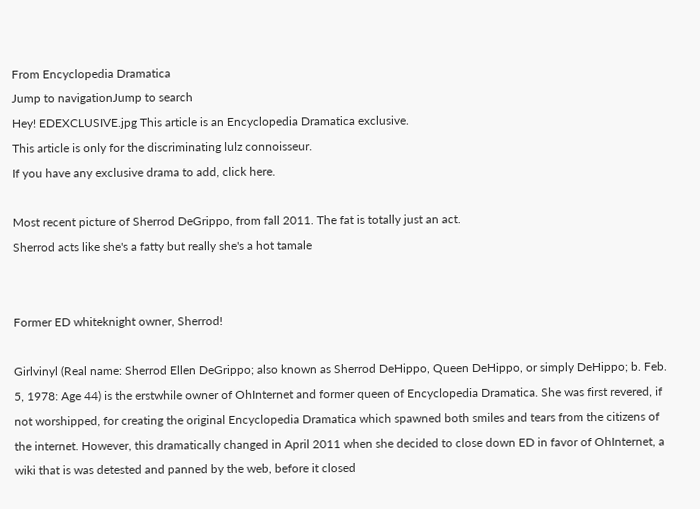From Encyclopedia Dramatica
Jump to navigationJump to search
Hey! EDEXCLUSIVE.jpg This article is an Encyclopedia Dramatica exclusive.
This article is only for the discriminating lulz connoisseur.
If you have any exclusive drama to add, click here.

Most recent picture of Sherrod DeGrippo, from fall 2011. The fat is totally just an act.
Sherrod acts like she's a fatty but really she's a hot tamale


Former ED whiteknight owner, Sherrod!

Girlvinyl (Real name: Sherrod Ellen DeGrippo; also known as Sherrod DeHippo, Queen DeHippo, or simply DeHippo; b. Feb. 5, 1978: Age 44) is the erstwhile owner of OhInternet and former queen of Encyclopedia Dramatica. She was first revered, if not worshipped, for creating the original Encyclopedia Dramatica which spawned both smiles and tears from the citizens of the internet. However, this dramatically changed in April 2011 when she decided to close down ED in favor of OhInternet, a wiki that is was detested and panned by the web, before it closed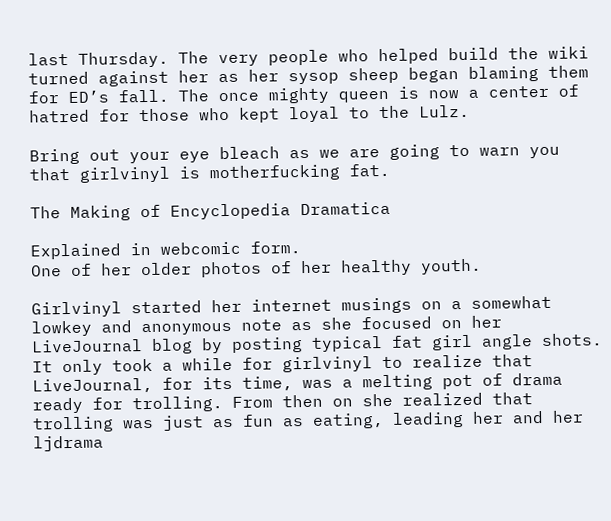last Thursday. The very people who helped build the wiki turned against her as her sysop sheep began blaming them for ED’s fall. The once mighty queen is now a center of hatred for those who kept loyal to the Lulz.

Bring out your eye bleach as we are going to warn you that girlvinyl is motherfucking fat.

The Making of Encyclopedia Dramatica

Explained in webcomic form.
One of her older photos of her healthy youth.

Girlvinyl started her internet musings on a somewhat lowkey and anonymous note as she focused on her LiveJournal blog by posting typical fat girl angle shots. It only took a while for girlvinyl to realize that LiveJournal, for its time, was a melting pot of drama ready for trolling. From then on she realized that trolling was just as fun as eating, leading her and her ljdrama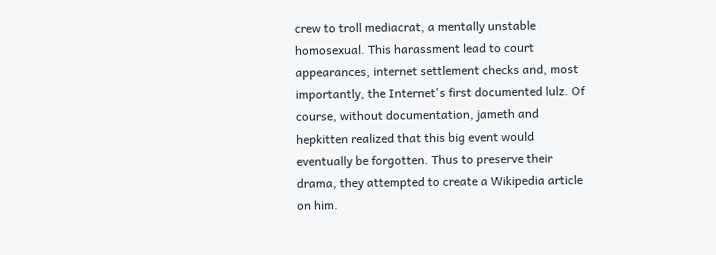crew to troll mediacrat, a mentally unstable homosexual. This harassment lead to court appearances, internet settlement checks and, most importantly, the Internet's first documented lulz. Of course, without documentation, jameth and hepkitten realized that this big event would eventually be forgotten. Thus to preserve their drama, they attempted to create a Wikipedia article on him.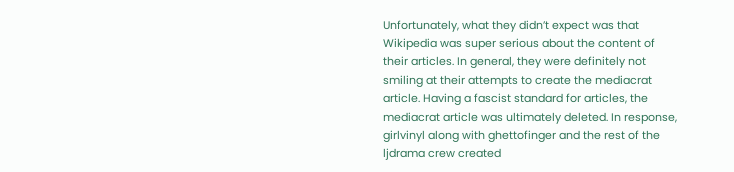Unfortunately, what they didn’t expect was that Wikipedia was super serious about the content of their articles. In general, they were definitely not smiling at their attempts to create the mediacrat article. Having a fascist standard for articles, the mediacrat article was ultimately deleted. In response, girlvinyl along with ghettofinger and the rest of the ljdrama crew created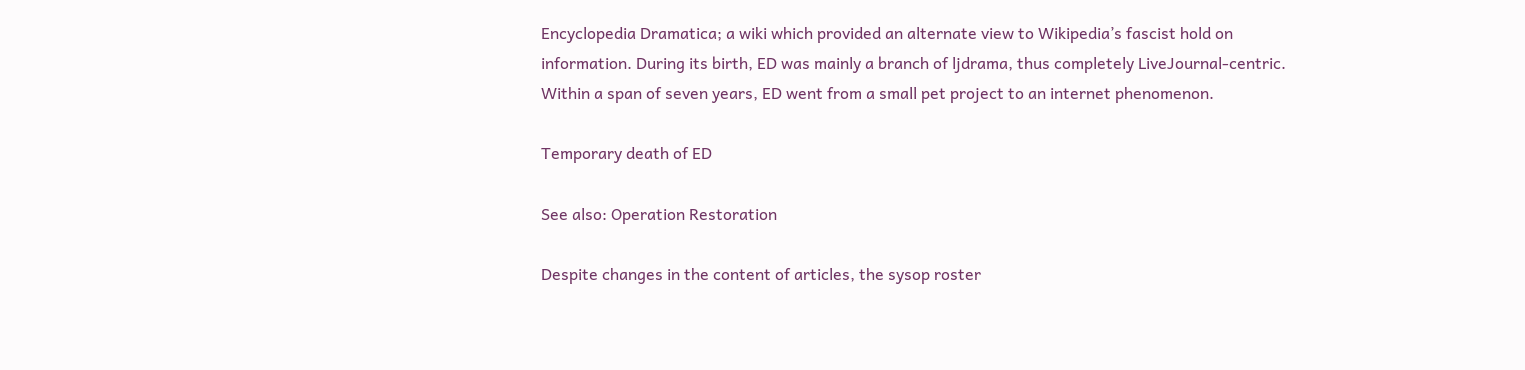Encyclopedia Dramatica; a wiki which provided an alternate view to Wikipedia’s fascist hold on information. During its birth, ED was mainly a branch of ljdrama, thus completely LiveJournal-centric. Within a span of seven years, ED went from a small pet project to an internet phenomenon.

Temporary death of ED

See also: Operation Restoration

Despite changes in the content of articles, the sysop roster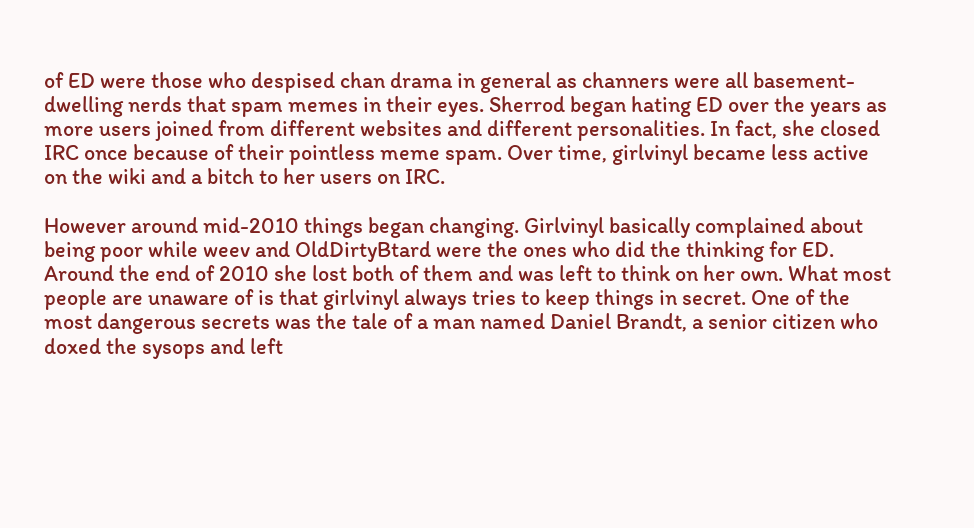of ED were those who despised chan drama in general as channers were all basement-dwelling nerds that spam memes in their eyes. Sherrod began hating ED over the years as more users joined from different websites and different personalities. In fact, she closed IRC once because of their pointless meme spam. Over time, girlvinyl became less active on the wiki and a bitch to her users on IRC.

However around mid-2010 things began changing. Girlvinyl basically complained about being poor while weev and OldDirtyBtard were the ones who did the thinking for ED. Around the end of 2010 she lost both of them and was left to think on her own. What most people are unaware of is that girlvinyl always tries to keep things in secret. One of the most dangerous secrets was the tale of a man named Daniel Brandt, a senior citizen who doxed the sysops and left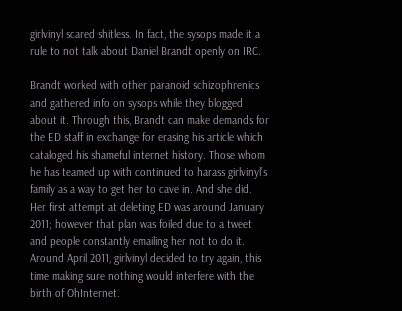girlvinyl scared shitless. In fact, the sysops made it a rule to not talk about Daniel Brandt openly on IRC.

Brandt worked with other paranoid schizophrenics and gathered info on sysops while they blogged about it. Through this, Brandt can make demands for the ED staff in exchange for erasing his article which cataloged his shameful internet history. Those whom he has teamed up with continued to harass girlvinyl’s family as a way to get her to cave in. And she did. Her first attempt at deleting ED was around January 2011; however that plan was foiled due to a tweet and people constantly emailing her not to do it. Around April 2011, girlvinyl decided to try again, this time making sure nothing would interfere with the birth of OhInternet.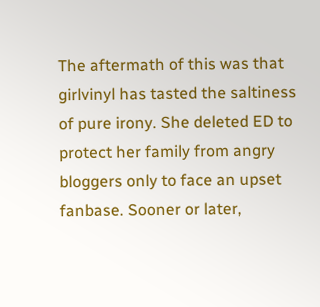The aftermath of this was that girlvinyl has tasted the saltiness of pure irony. She deleted ED to protect her family from angry bloggers only to face an upset fanbase. Sooner or later,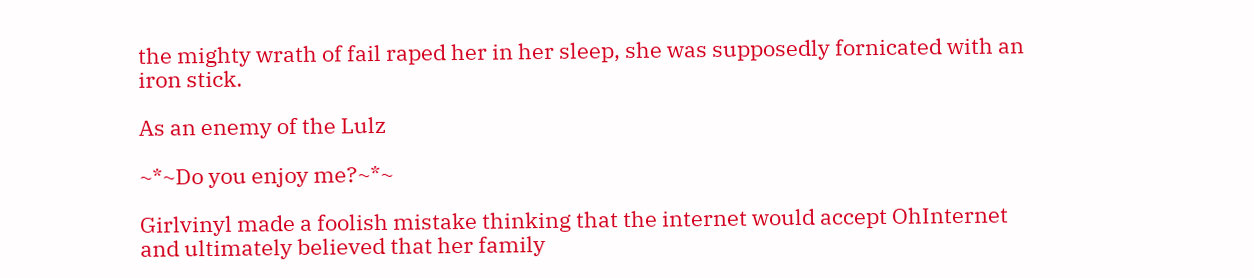the mighty wrath of fail raped her in her sleep, she was supposedly fornicated with an iron stick.

As an enemy of the Lulz

~*~Do you enjoy me?~*~

Girlvinyl made a foolish mistake thinking that the internet would accept OhInternet and ultimately believed that her family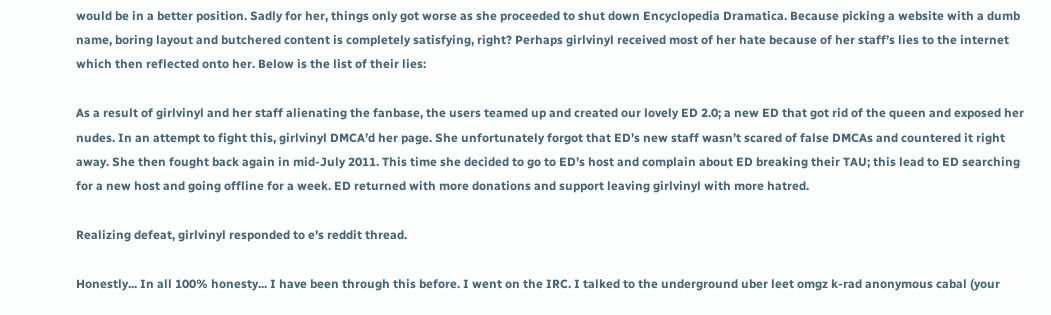would be in a better position. Sadly for her, things only got worse as she proceeded to shut down Encyclopedia Dramatica. Because picking a website with a dumb name, boring layout and butchered content is completely satisfying, right? Perhaps girlvinyl received most of her hate because of her staff’s lies to the internet which then reflected onto her. Below is the list of their lies:

As a result of girlvinyl and her staff alienating the fanbase, the users teamed up and created our lovely ED 2.0; a new ED that got rid of the queen and exposed her nudes. In an attempt to fight this, girlvinyl DMCA’d her page. She unfortunately forgot that ED’s new staff wasn’t scared of false DMCAs and countered it right away. She then fought back again in mid-July 2011. This time she decided to go to ED’s host and complain about ED breaking their TAU; this lead to ED searching for a new host and going offline for a week. ED returned with more donations and support leaving girlvinyl with more hatred.

Realizing defeat, girlvinyl responded to e's reddit thread.

Honestly... In all 100% honesty... I have been through this before. I went on the IRC. I talked to the underground uber leet omgz k-rad anonymous cabal (your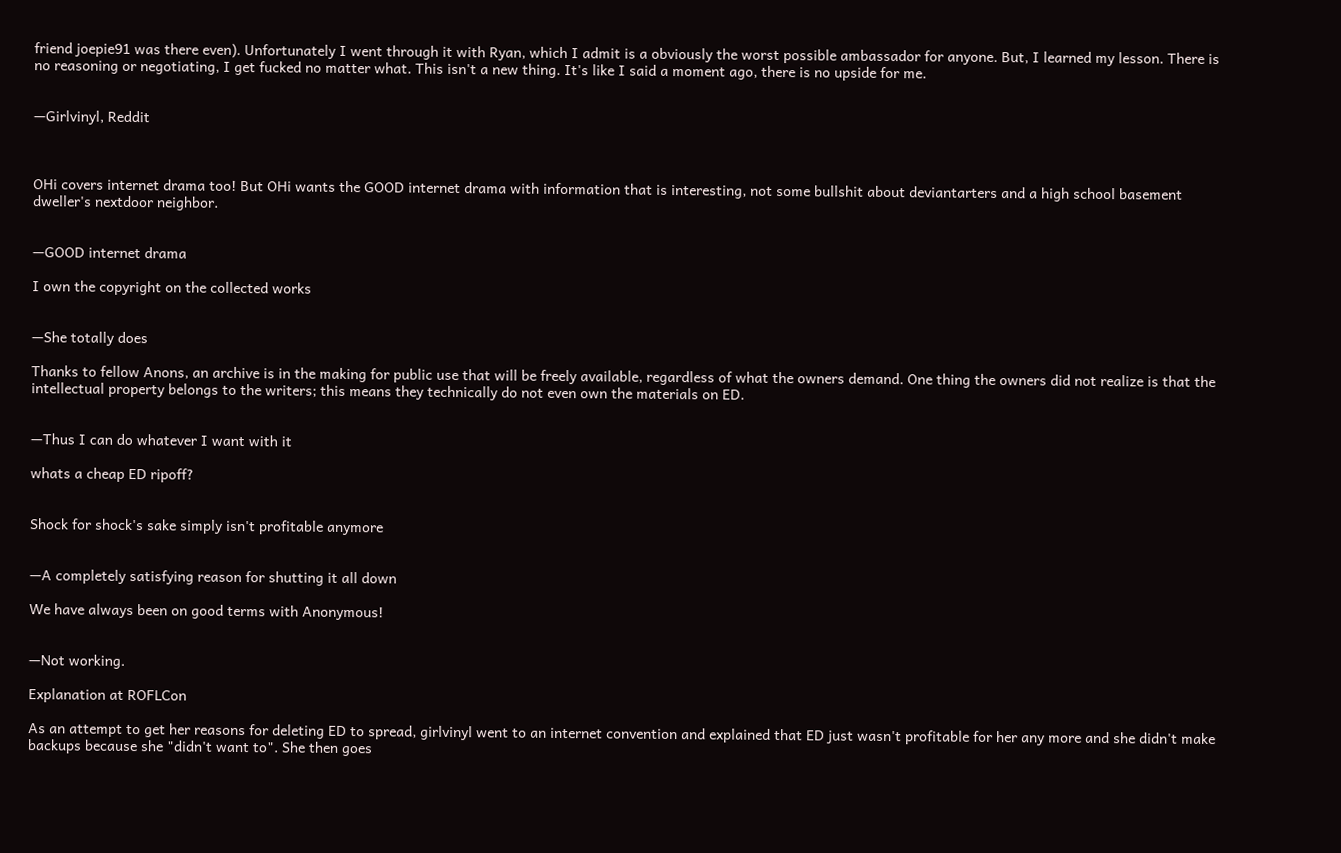friend joepie91 was there even). Unfortunately I went through it with Ryan, which I admit is a obviously the worst possible ambassador for anyone. But, I learned my lesson. There is no reasoning or negotiating, I get fucked no matter what. This isn't a new thing. It's like I said a moment ago, there is no upside for me.


—Girlvinyl, Reddit



OHi covers internet drama too! But OHi wants the GOOD internet drama with information that is interesting, not some bullshit about deviantarters and a high school basement dweller's nextdoor neighbor.


—GOOD internet drama

I own the copyright on the collected works


—She totally does

Thanks to fellow Anons, an archive is in the making for public use that will be freely available, regardless of what the owners demand. One thing the owners did not realize is that the intellectual property belongs to the writers; this means they technically do not even own the materials on ED.


—Thus I can do whatever I want with it

whats a cheap ED ripoff?


Shock for shock's sake simply isn't profitable anymore


—A completely satisfying reason for shutting it all down

We have always been on good terms with Anonymous!


—Not working.

Explanation at ROFLCon

As an attempt to get her reasons for deleting ED to spread, girlvinyl went to an internet convention and explained that ED just wasn't profitable for her any more and she didn't make backups because she "didn't want to". She then goes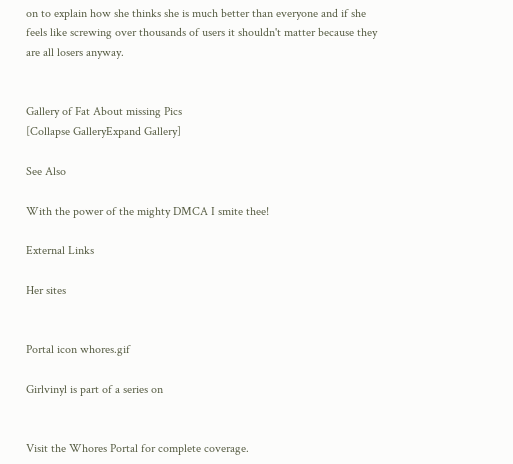on to explain how she thinks she is much better than everyone and if she feels like screwing over thousands of users it shouldn't matter because they are all losers anyway.


Gallery of Fat About missing Pics
[Collapse GalleryExpand Gallery]

See Also

With the power of the mighty DMCA I smite thee!

External Links

Her sites


Portal icon whores.gif

Girlvinyl is part of a series on


Visit the Whores Portal for complete coverage.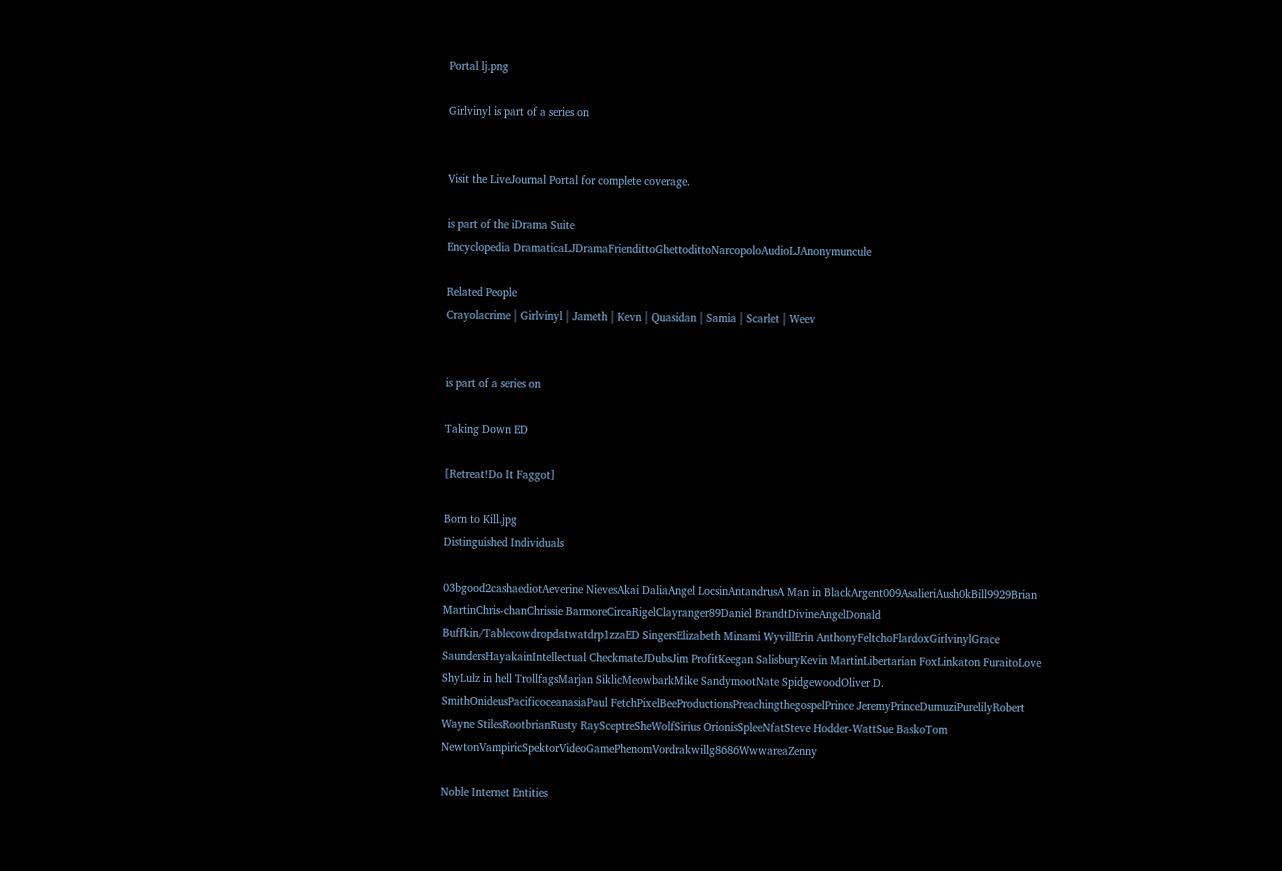Portal lj.png

Girlvinyl is part of a series on


Visit the LiveJournal Portal for complete coverage.

is part of the iDrama Suite
Encyclopedia DramaticaLJDramaFriendittoGhettodittoNarcopoloAudioLJAnonymuncule

Related People
Crayolacrime | Girlvinyl | Jameth | Kevn | Quasidan | Samia | Scarlet | Weev


is part of a series on

Taking Down ED

[Retreat!Do It Faggot]

Born to Kill.jpg
Distinguished Individuals

03bgood2cashaediotAeverine NievesAkai DaliaAngel LocsinAntandrusA Man in BlackArgent009AsalieriAush0kBill9929Brian MartinChris-chanChrissie BarmoreCircaRigelClayranger89Daniel BrandtDivineAngelDonald Buffkin/Tablecowdropdatwatdrp1zzaED SingersElizabeth Minami WyvillErin AnthonyFeltchoFlardoxGirlvinylGrace SaundersHayakainIntellectual CheckmateJDubsJim ProfitKeegan SalisburyKevin MartinLibertarian FoxLinkaton FuraitoLove ShyLulz in hell TrollfagsMarjan SiklicMeowbarkMike SandymootNate SpidgewoodOliver D. SmithOnideusPacificoceanasiaPaul FetchPixelBeeProductionsPreachingthegospelPrince JeremyPrinceDumuziPurelilyRobert Wayne StilesRootbrianRusty RaySceptreSheWolfSirius OrionisSpleeNfatSteve Hodder-WattSue BaskoTom NewtonVampiricSpektorVideoGamePhenomVordrakwillg8686WwwareaZenny

Noble Internet Entities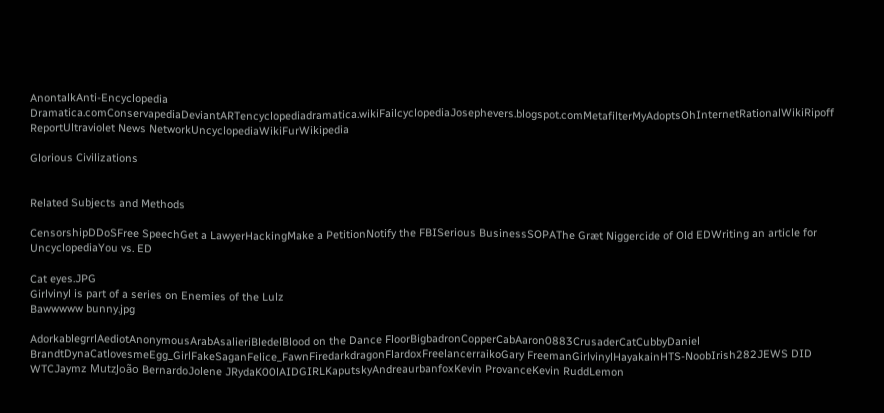AnontalkAnti-Encyclopedia Dramatica.comConservapediaDeviantARTencyclopediadramatica.wikiFailcyclopediaJosephevers.blogspot.comMetafilterMyAdoptsOhInternetRationalWikiRipoff ReportUltraviolet News NetworkUncyclopediaWikiFurWikipedia

Glorious Civilizations


Related Subjects and Methods

CensorshipDDoSFree SpeechGet a LawyerHackingMake a PetitionNotify the FBISerious BusinessSOPAThe Græt Niggercide of Old EDWriting an article for UncyclopediaYou vs. ED

Cat eyes.JPG
Girlvinyl is part of a series on Enemies of the Lulz
Bawwwww bunny.jpg

AdorkablegrrlAediotAnonymousArabAsalieriBledelBlood on the Dance FloorBigbadronCopperCabAaron0883CrusaderCatCubbyDaniel BrandtDynaCatlovesmeEgg_GirlFakeSaganFelice_FawnFiredarkdragonFlardoxFreelancerraikoGary FreemanGirlvinylHayakainHTS-NoobIrish282JEWS DID WTCJaymz MutzJoão BernardoJolene JRydaK00lAIDGIRLKaputskyAndreaurbanfoxKevin ProvanceKevin RuddLemon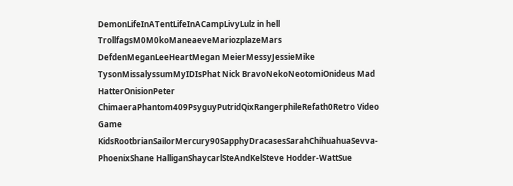DemonLifeInATentLifeInACampLivyLulz in hell TrollfagsM0M0koManeaeveMariozplazeMars DefdenMeganLeeHeartMegan MeierMessyJessieMike TysonMissalyssumMyIDIsPhat Nick BravoNekoNeotomiOnideus Mad HatterOnisionPeter ChimaeraPhantom409PsyguyPutridQixRangerphileRefath0Retro Video Game KidsRootbrianSailorMercury90SapphyDracasesSarahChihuahuaSevva-PhoenixShane HalliganShaycarlSteAndKelSteve Hodder-WattSue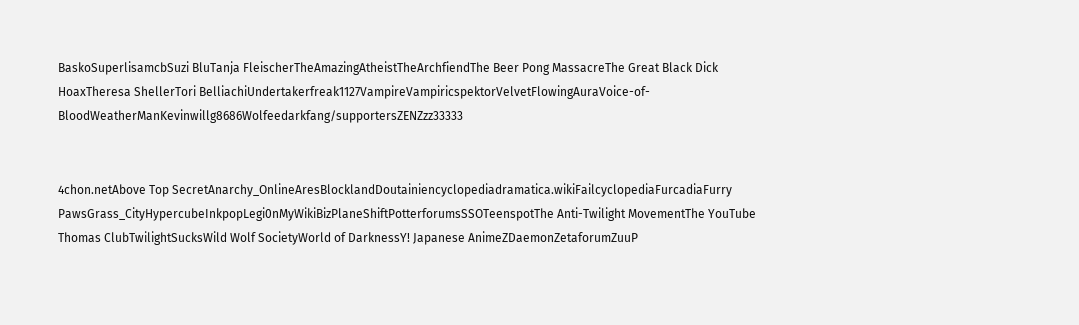BaskoSuperlisamcbSuzi BluTanja FleischerTheAmazingAtheistTheArchfiendThe Beer Pong MassacreThe Great Black Dick HoaxTheresa ShellerTori BelliachiUndertakerfreak1127VampireVampiricspektorVelvetFlowingAuraVoice-of-BloodWeatherManKevinwillg8686Wolfeedarkfang/supportersZENZzz33333


4chon.netAbove Top SecretAnarchy_OnlineAresBlocklandDoutainiencyclopediadramatica.wikiFailcyclopediaFurcadiaFurry PawsGrass_CityHypercubeInkpopLegi0nMyWikiBizPlaneShiftPotterforumsSSOTeenspotThe Anti-Twilight MovementThe YouTube Thomas ClubTwilightSucksWild Wolf SocietyWorld of DarknessY! Japanese AnimeZDaemonZetaforumZuuP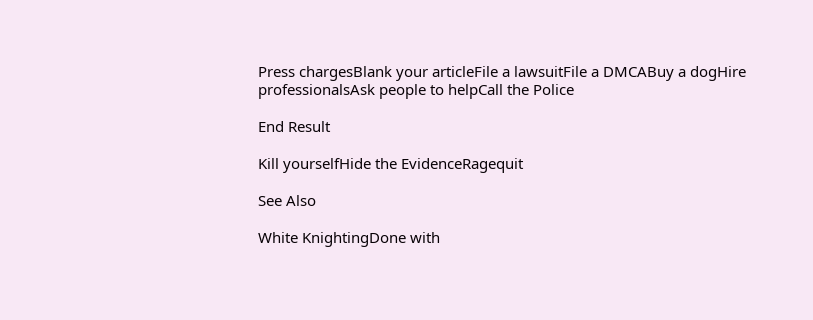Press chargesBlank your articleFile a lawsuitFile a DMCABuy a dogHire professionalsAsk people to helpCall the Police

End Result

Kill yourselfHide the EvidenceRagequit

See Also

White KnightingDone with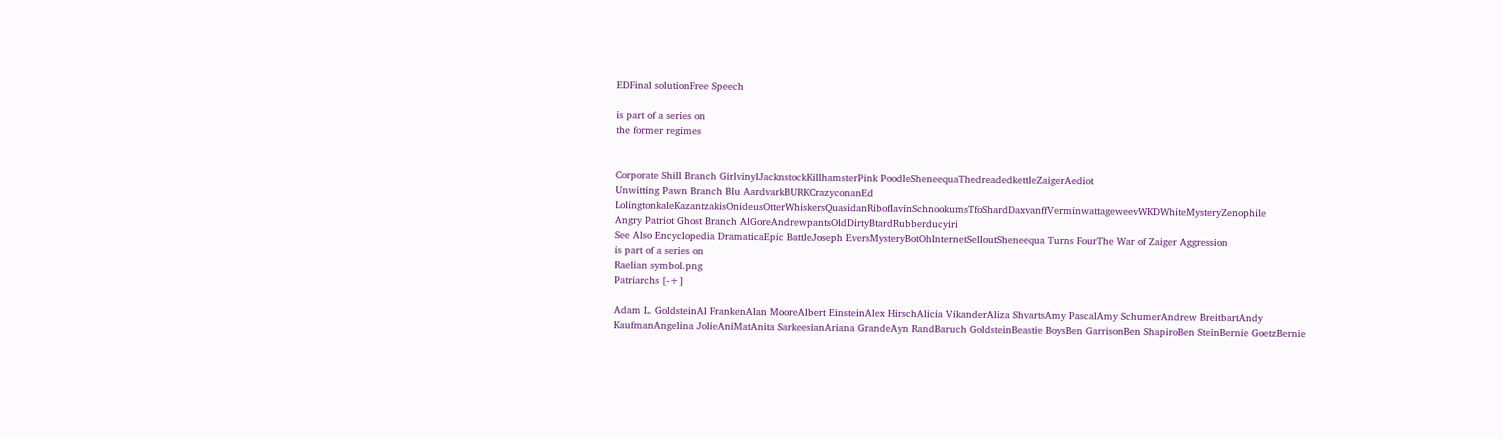EDFinal solutionFree Speech

is part of a series on
the former regimes


Corporate Shill Branch GirlvinylJacknstockKillhamsterPink PoodleSheneequaThedreadedkettleZaigerAediot
Unwitting Pawn Branch Blu AardvarkBURKCrazyconanEd LolingtonkaleKazantzakisOnideusOtterWhiskersQuasidanRiboflavinSchnookumsTfoShardDaxvanffVerminwattageweevWKDWhiteMysteryZenophile
Angry Patriot Ghost Branch AlGoreAndrewpantsOldDirtyBtardRubberducyiri
See Also Encyclopedia DramaticaEpic BattleJoseph EversMysteryBotOhInternetSelloutSheneequa Turns FourThe War of Zaiger Aggression
is part of a series on
Raelian symbol.png
Patriarchs [-+]

Adam L. GoldsteinAl FrankenAlan MooreAlbert EinsteinAlex HirschAlicia VikanderAliza ShvartsAmy PascalAmy SchumerAndrew BreitbartAndy KaufmanAngelina JolieAniMatAnita SarkeesianAriana GrandeAyn RandBaruch GoldsteinBeastie BoysBen GarrisonBen ShapiroBen SteinBernie GoetzBernie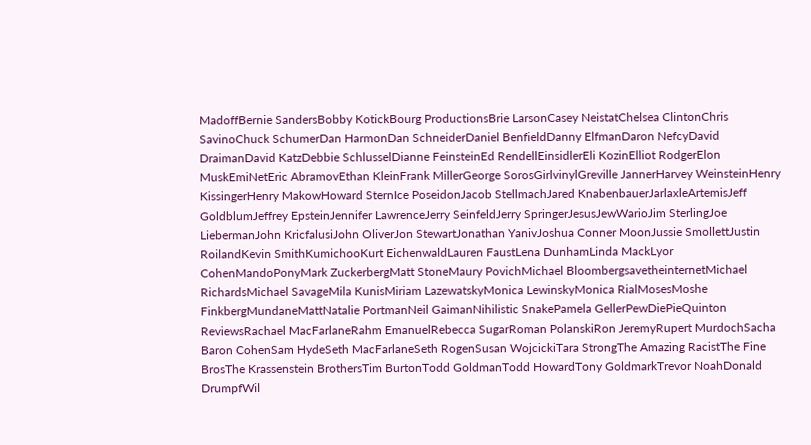MadoffBernie SandersBobby KotickBourg ProductionsBrie LarsonCasey NeistatChelsea ClintonChris SavinoChuck SchumerDan HarmonDan SchneiderDaniel BenfieldDanny ElfmanDaron NefcyDavid DraimanDavid KatzDebbie SchlusselDianne FeinsteinEd RendellEinsidlerEli KozinElliot RodgerElon MuskEmiNetEric AbramovEthan KleinFrank MillerGeorge SorosGirlvinylGreville JannerHarvey WeinsteinHenry KissingerHenry MakowHoward SternIce PoseidonJacob StellmachJared KnabenbauerJarlaxleArtemisJeff GoldblumJeffrey EpsteinJennifer LawrenceJerry SeinfeldJerry SpringerJesusJewWarioJim SterlingJoe LiebermanJohn KricfalusiJohn OliverJon StewartJonathan YanivJoshua Conner MoonJussie SmollettJustin RoilandKevin SmithKumichooKurt EichenwaldLauren FaustLena DunhamLinda MackLyor CohenMandoPonyMark ZuckerbergMatt StoneMaury PovichMichael BloombergsavetheinternetMichael RichardsMichael SavageMila KunisMiriam LazewatskyMonica LewinskyMonica RialMosesMoshe FinkbergMundaneMattNatalie PortmanNeil GaimanNihilistic SnakePamela GellerPewDiePieQuinton ReviewsRachael MacFarlaneRahm EmanuelRebecca SugarRoman PolanskiRon JeremyRupert MurdochSacha Baron CohenSam HydeSeth MacFarlaneSeth RogenSusan WojcickiTara StrongThe Amazing RacistThe Fine BrosThe Krassenstein BrothersTim BurtonTodd GoldmanTodd HowardTony GoldmarkTrevor NoahDonald DrumpfWil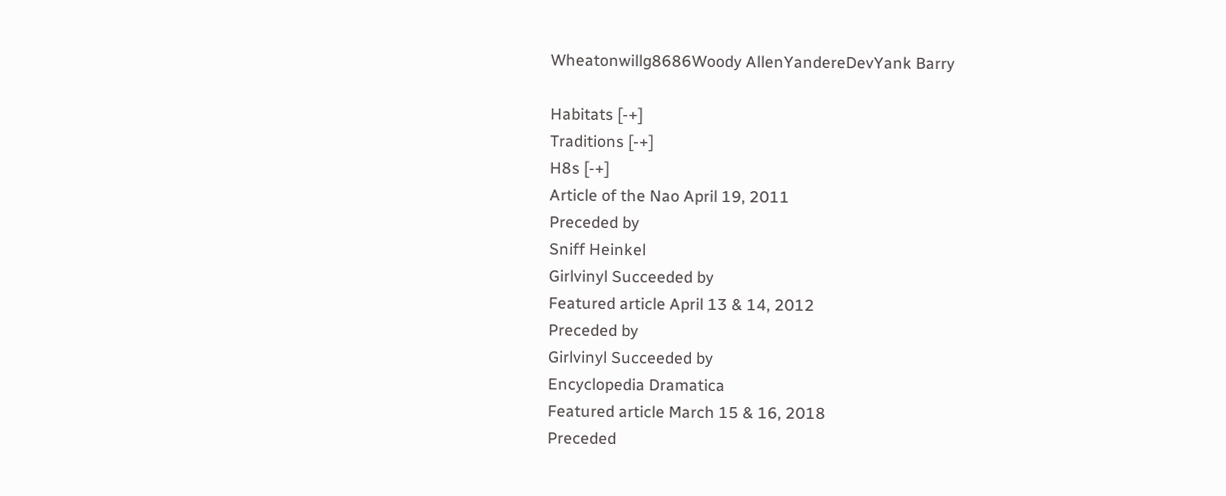Wheatonwillg8686Woody AllenYandereDevYank Barry

Habitats [-+]
Traditions [-+]
H8s [-+]
Article of the Nao April 19, 2011
Preceded by
Sniff Heinkel
Girlvinyl Succeeded by
Featured article April 13 & 14, 2012
Preceded by
Girlvinyl Succeeded by
Encyclopedia Dramatica
Featured article March 15 & 16, 2018
Preceded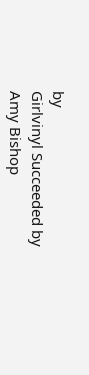by
Girlvinyl Succeeded by
Amy Bishop